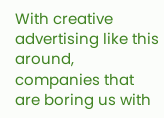With creative advertising like this around, companies that are boring us with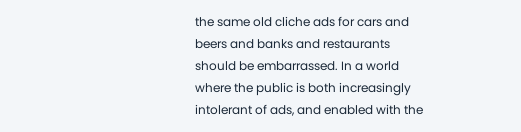the same old cliche ads for cars and beers and banks and restaurants should be embarrassed. In a world where the public is both increasingly intolerant of ads, and enabled with the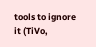tools to ignore it (TiVo,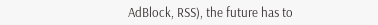AdBlock, RSS), the future has to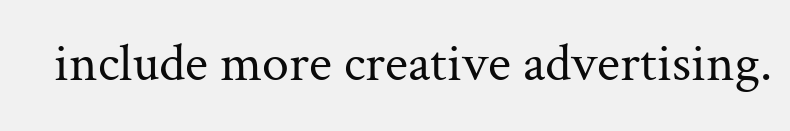include more creative advertising.